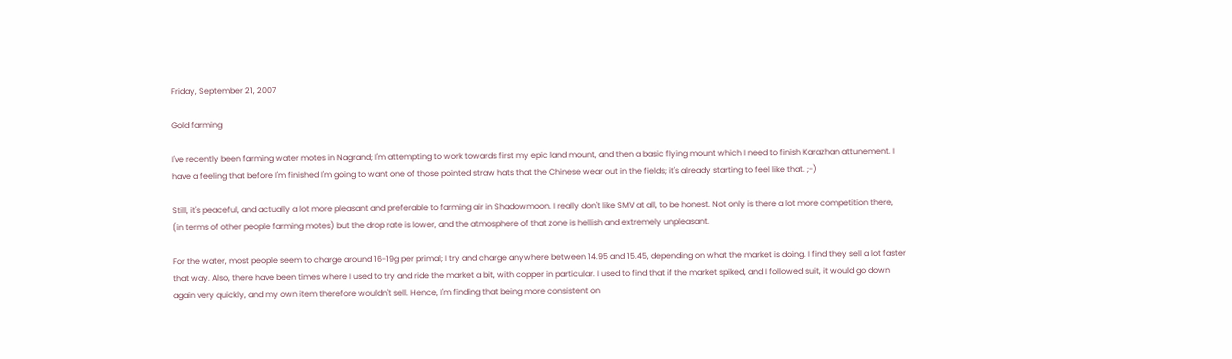Friday, September 21, 2007

Gold farming

I've recently been farming water motes in Nagrand; I'm attempting to work towards first my epic land mount, and then a basic flying mount which I need to finish Karazhan attunement. I have a feeling that before I'm finished I'm going to want one of those pointed straw hats that the Chinese wear out in the fields; it's already starting to feel like that. ;-)

Still, it's peaceful, and actually a lot more pleasant and preferable to farming air in Shadowmoon. I really don't like SMV at all, to be honest. Not only is there a lot more competition there, (in terms of other people farming motes) but the drop rate is lower, and the atmosphere of that zone is hellish and extremely unpleasant.

For the water, most people seem to charge around 16-19g per primal; I try and charge anywhere between 14.95 and 15.45, depending on what the market is doing. I find they sell a lot faster that way. Also, there have been times where I used to try and ride the market a bit, with copper in particular. I used to find that if the market spiked, and I followed suit, it would go down again very quickly, and my own item therefore wouldn't sell. Hence, I'm finding that being more consistent on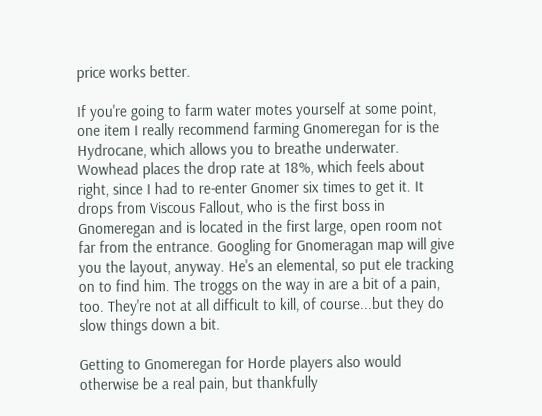price works better.

If you're going to farm water motes yourself at some point, one item I really recommend farming Gnomeregan for is the Hydrocane, which allows you to breathe underwater. Wowhead places the drop rate at 18%, which feels about right, since I had to re-enter Gnomer six times to get it. It drops from Viscous Fallout, who is the first boss in Gnomeregan and is located in the first large, open room not far from the entrance. Googling for Gnomeragan map will give you the layout, anyway. He's an elemental, so put ele tracking on to find him. The troggs on the way in are a bit of a pain, too. They're not at all difficult to kill, of course...but they do slow things down a bit.

Getting to Gnomeregan for Horde players also would otherwise be a real pain, but thankfully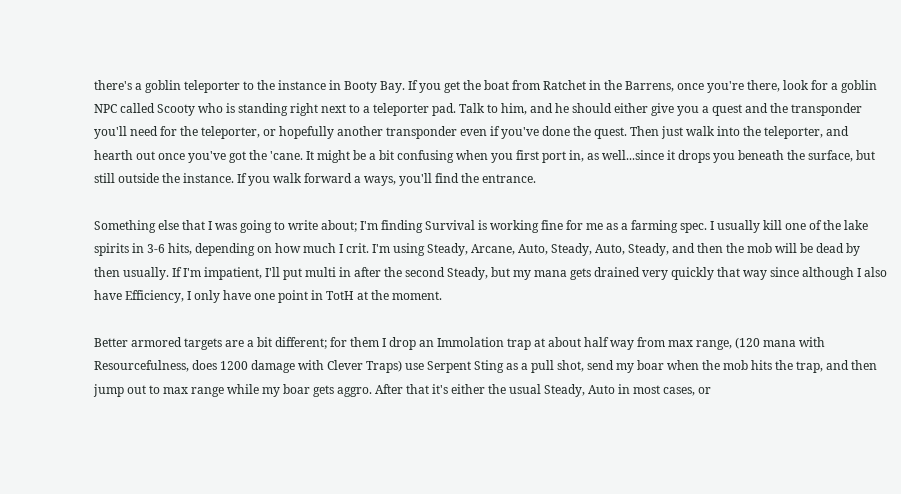there's a goblin teleporter to the instance in Booty Bay. If you get the boat from Ratchet in the Barrens, once you're there, look for a goblin NPC called Scooty who is standing right next to a teleporter pad. Talk to him, and he should either give you a quest and the transponder you'll need for the teleporter, or hopefully another transponder even if you've done the quest. Then just walk into the teleporter, and hearth out once you've got the 'cane. It might be a bit confusing when you first port in, as well...since it drops you beneath the surface, but still outside the instance. If you walk forward a ways, you'll find the entrance.

Something else that I was going to write about; I'm finding Survival is working fine for me as a farming spec. I usually kill one of the lake spirits in 3-6 hits, depending on how much I crit. I'm using Steady, Arcane, Auto, Steady, Auto, Steady, and then the mob will be dead by then usually. If I'm impatient, I'll put multi in after the second Steady, but my mana gets drained very quickly that way since although I also have Efficiency, I only have one point in TotH at the moment.

Better armored targets are a bit different; for them I drop an Immolation trap at about half way from max range, (120 mana with Resourcefulness, does 1200 damage with Clever Traps) use Serpent Sting as a pull shot, send my boar when the mob hits the trap, and then jump out to max range while my boar gets aggro. After that it's either the usual Steady, Auto in most cases, or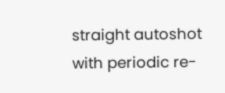straight autoshot with periodic re-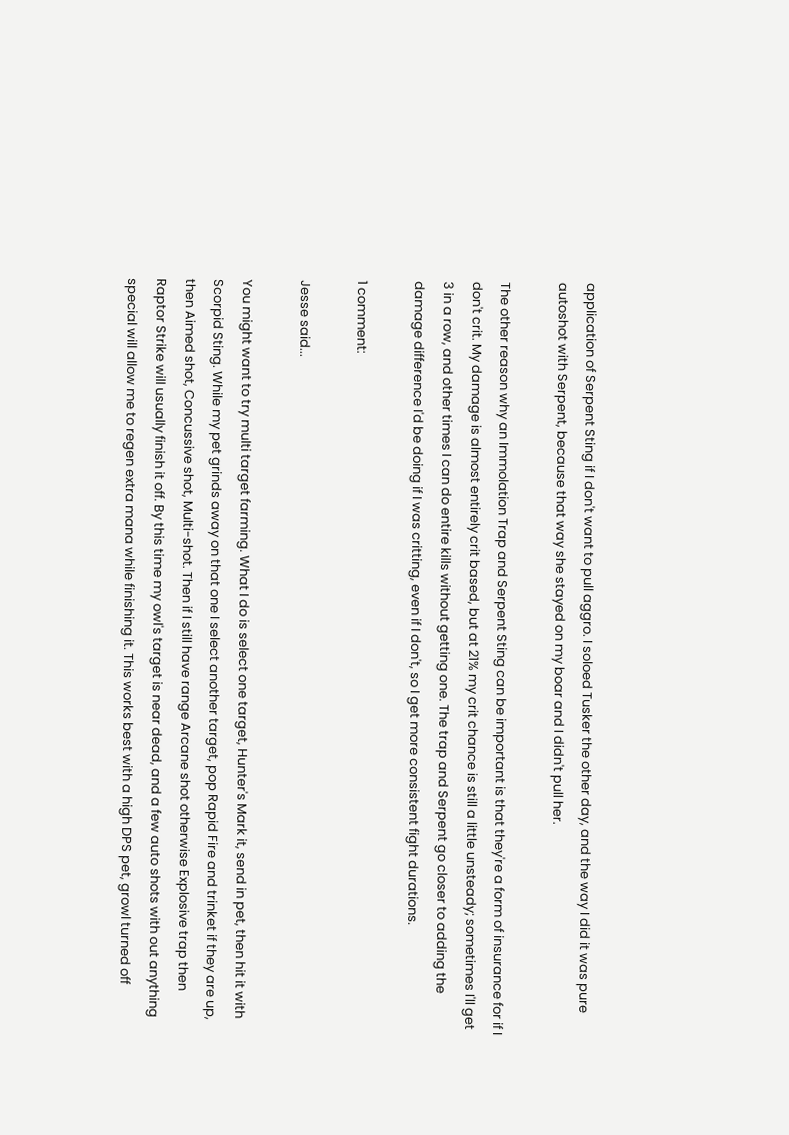application of Serpent Sting if I don't want to pull aggro. I soloed Tusker the other day, and the way I did it was pure autoshot with Serpent, because that way she stayed on my boar and I didn't pull her.

The other reason why an Immolation Trap and Serpent Sting can be important is that they're a form of insurance for if I don't crit. My damage is almost entirely crit based, but at 21% my crit chance is still a little unsteady; sometimes I'll get 3 in a row, and other times I can do entire kills without getting one. The trap and Serpent go closer to adding the damage difference I'd be doing if I was critting, even if I don't, so I get more consistent fight durations.

1 comment:

Jesse said...

You might want to try multi target farming. What I do is select one target, Hunter's Mark it, send in pet, then hit it with Scorpid Sting. While my pet grinds away on that one I select another target, pop Rapid Fire and trinket if they are up, then Aimed shot, Concussive shot, Multi-shot. Then if I still have range Arcane shot otherwise Explosive trap then Raptor Strike will usually finish it off. By this time my owl's target is near dead, and a few auto shots with out anything special will allow me to regen extra mana while finishing it. This works best with a high DPS pet, growl turned off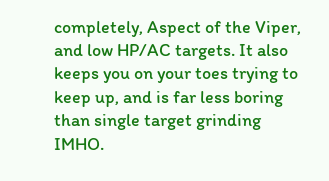completely, Aspect of the Viper, and low HP/AC targets. It also keeps you on your toes trying to keep up, and is far less boring than single target grinding IMHO.